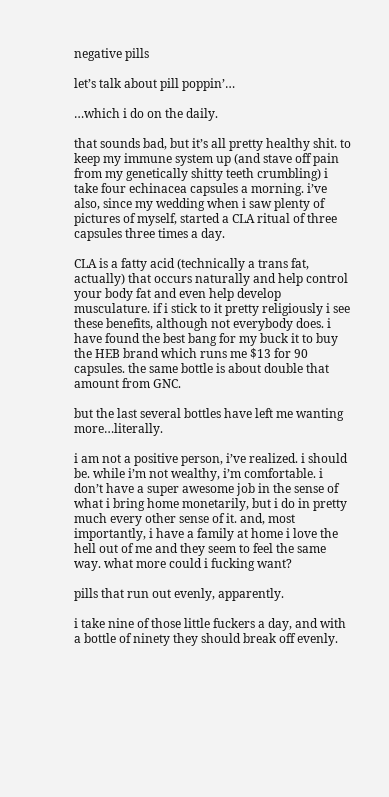negative pills

let’s talk about pill poppin’…

…which i do on the daily.

that sounds bad, but it’s all pretty healthy shit. to keep my immune system up (and stave off pain from my genetically shitty teeth crumbling) i take four echinacea capsules a morning. i’ve also, since my wedding when i saw plenty of pictures of myself, started a CLA ritual of three capsules three times a day.

CLA is a fatty acid (technically a trans fat, actually) that occurs naturally and help control your body fat and even help develop musculature. if i stick to it pretty religiously i see these benefits, although not everybody does. i have found the best bang for my buck it to buy the HEB brand which runs me $13 for 90 capsules. the same bottle is about double that amount from GNC.

but the last several bottles have left me wanting more…literally.

i am not a positive person, i’ve realized. i should be. while i’m not wealthy, i’m comfortable. i don’t have a super awesome job in the sense of what i bring home monetarily, but i do in pretty much every other sense of it. and, most importantly, i have a family at home i love the hell out of me and they seem to feel the same way. what more could i fucking want?

pills that run out evenly, apparently.

i take nine of those little fuckers a day, and with a bottle of ninety they should break off evenly.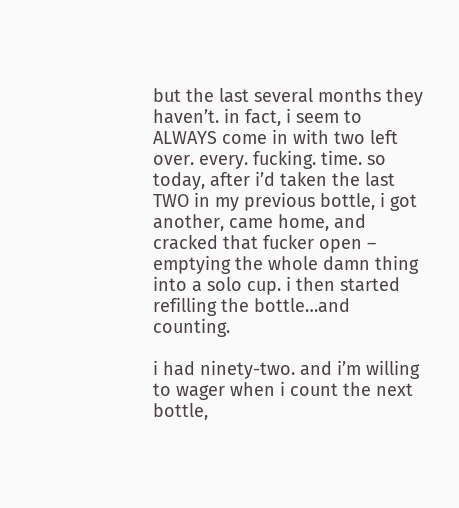but the last several months they haven’t. in fact, i seem to ALWAYS come in with two left over. every. fucking. time. so today, after i’d taken the last TWO in my previous bottle, i got another, came home, and cracked that fucker open – emptying the whole damn thing into a solo cup. i then started refilling the bottle…and counting.

i had ninety-two. and i’m willing to wager when i count the next bottle,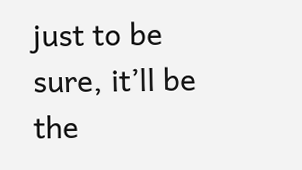just to be sure, it’ll be the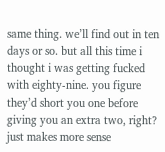same thing. we’ll find out in ten days or so. but all this time i thought i was getting fucked with eighty-nine. you figure they’d short you one before giving you an extra two, right? just makes more sense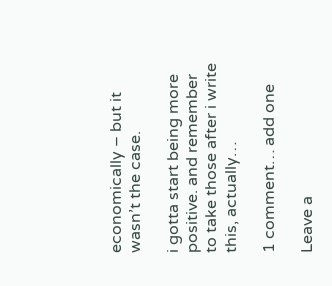economically – but it wasn’t the case.

i gotta start being more positive. and remember to take those after i write this, actually…

1 comment… add one

Leave a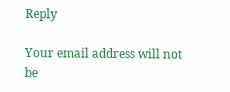Reply

Your email address will not be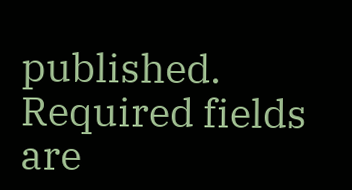published. Required fields are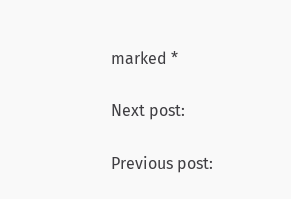marked *

Next post:

Previous post: